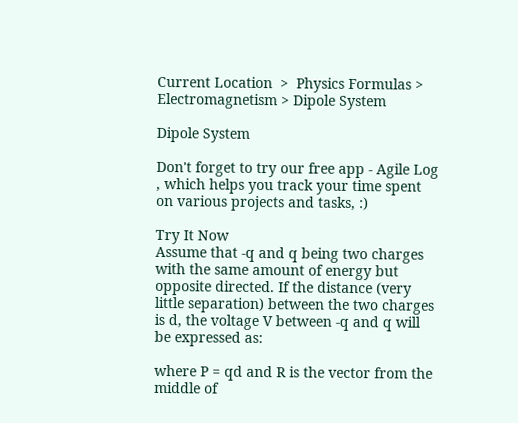Current Location  >  Physics Formulas > Electromagnetism > Dipole System

Dipole System

Don't forget to try our free app - Agile Log , which helps you track your time spent on various projects and tasks, :)

Try It Now
Assume that -q and q being two charges with the same amount of energy but opposite directed. If the distance (very little separation) between the two charges is d, the voltage V between -q and q will be expressed as:

where P = qd and R is the vector from the middle of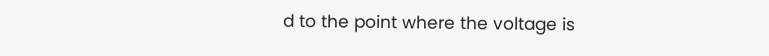d to the point where the voltage is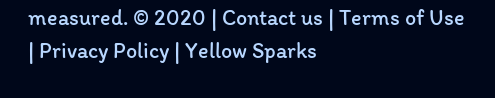measured. © 2020 | Contact us | Terms of Use | Privacy Policy | Yellow Sparks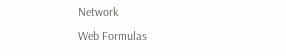Network
Web Formulas